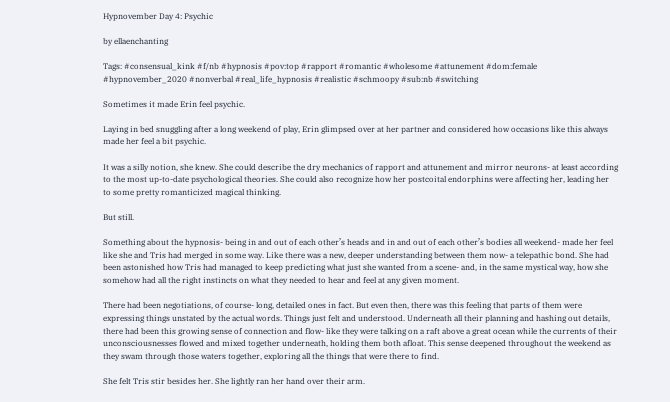Hypnovember Day 4: Psychic

by ellaenchanting

Tags: #consensual_kink #f/nb #hypnosis #pov:top #rapport #romantic #wholesome #attunement #dom:female #hypnovember_2020 #nonverbal #real_life_hypnosis #realistic #schmoopy #sub:nb #switching

Sometimes it made Erin feel psychic.

Laying in bed snuggling after a long weekend of play, Erin glimpsed over at her partner and considered how occasions like this always made her feel a bit psychic.

It was a silly notion, she knew. She could describe the dry mechanics of rapport and attunement and mirror neurons- at least according to the most up-to-date psychological theories. She could also recognize how her postcoital endorphins were affecting her, leading her to some pretty romanticized magical thinking.

But still.

Something about the hypnosis- being in and out of each other’s heads and in and out of each other’s bodies all weekend- made her feel like she and Tris had merged in some way. Like there was a new, deeper understanding between them now- a telepathic bond. She had been astonished how Tris had managed to keep predicting what just she wanted from a scene- and, in the same mystical way, how she somehow had all the right instincts on what they needed to hear and feel at any given moment.

There had been negotiations, of course- long, detailed ones in fact. But even then, there was this feeling that parts of them were expressing things unstated by the actual words. Things just felt and understood. Underneath all their planning and hashing out details, there had been this growing sense of connection and flow- like they were talking on a raft above a great ocean while the currents of their unconsciousnesses flowed and mixed together underneath, holding them both afloat. This sense deepened throughout the weekend as they swam through those waters together, exploring all the things that were there to find.

She felt Tris stir besides her. She lightly ran her hand over their arm.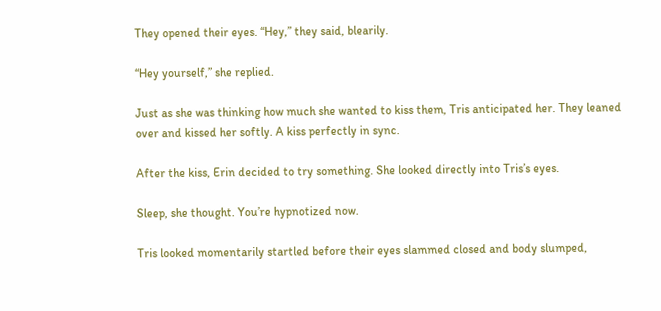They opened their eyes. “Hey,” they said, blearily.

“Hey yourself,” she replied.

Just as she was thinking how much she wanted to kiss them, Tris anticipated her. They leaned over and kissed her softly. A kiss perfectly in sync.

After the kiss, Erin decided to try something. She looked directly into Tris’s eyes.

Sleep, she thought. You’re hypnotized now.

Tris looked momentarily startled before their eyes slammed closed and body slumped,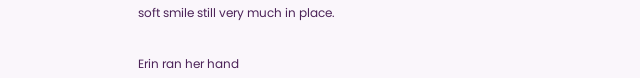soft smile still very much in place.


Erin ran her hand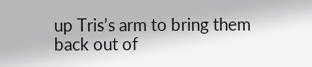up Tris’s arm to bring them back out of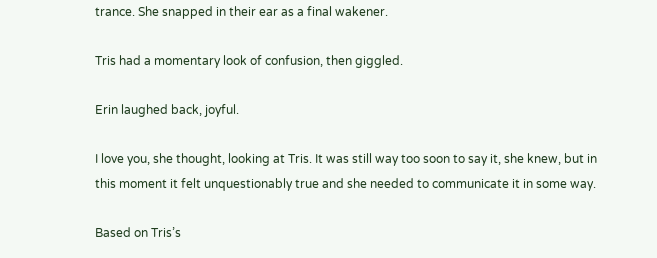trance. She snapped in their ear as a final wakener.

Tris had a momentary look of confusion, then giggled.

Erin laughed back, joyful.

I love you, she thought, looking at Tris. It was still way too soon to say it, she knew, but in this moment it felt unquestionably true and she needed to communicate it in some way.

Based on Tris’s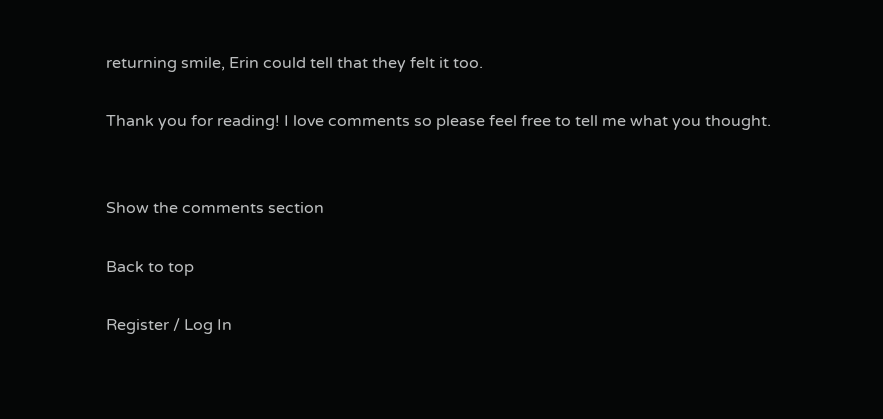returning smile, Erin could tell that they felt it too.

Thank you for reading! I love comments so please feel free to tell me what you thought.


Show the comments section

Back to top

Register / Log In